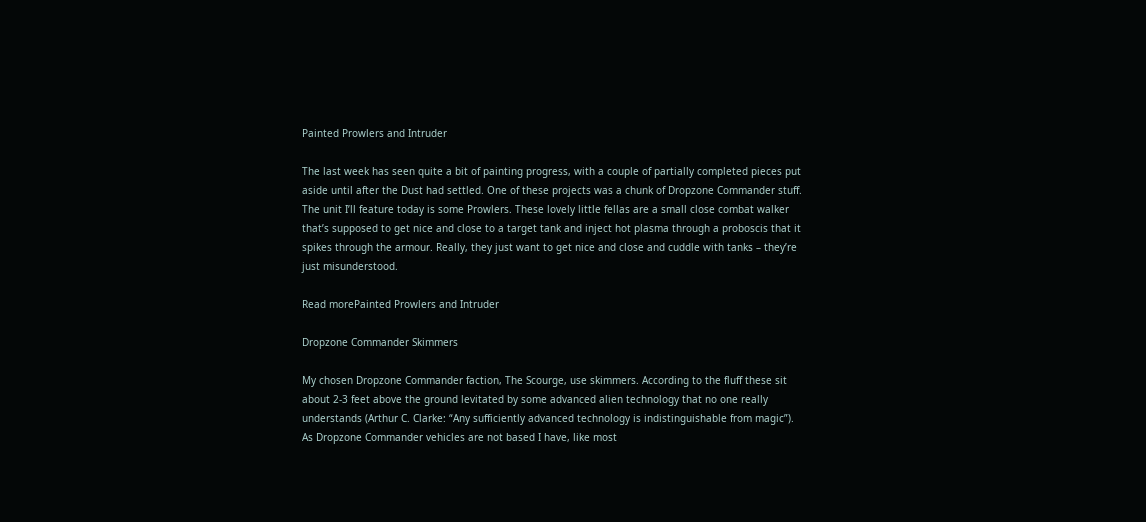Painted Prowlers and Intruder

The last week has seen quite a bit of painting progress, with a couple of partially completed pieces put aside until after the Dust had settled. One of these projects was a chunk of Dropzone Commander stuff. The unit I’ll feature today is some Prowlers. These lovely little fellas are a small close combat walker that’s supposed to get nice and close to a target tank and inject hot plasma through a proboscis that it spikes through the armour. Really, they just want to get nice and close and cuddle with tanks – they’re just misunderstood.

Read morePainted Prowlers and Intruder

Dropzone Commander Skimmers

My chosen Dropzone Commander faction, The Scourge, use skimmers. According to the fluff these sit about 2-3 feet above the ground levitated by some advanced alien technology that no one really understands (Arthur C. Clarke: “Any sufficiently advanced technology is indistinguishable from magic”). As Dropzone Commander vehicles are not based I have, like most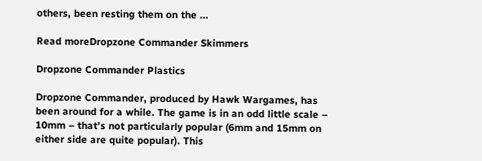others, been resting them on the …

Read moreDropzone Commander Skimmers

Dropzone Commander Plastics

Dropzone Commander, produced by Hawk Wargames, has been around for a while. The game is in an odd little scale – 10mm – that’s not particularly popular (6mm and 15mm on either side are quite popular). This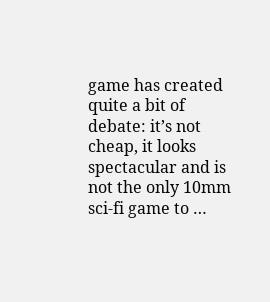game has created quite a bit of debate: it’s not cheap, it looks spectacular and is not the only 10mm sci-fi game to …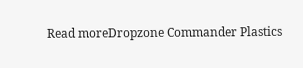Read moreDropzone Commander Plastics